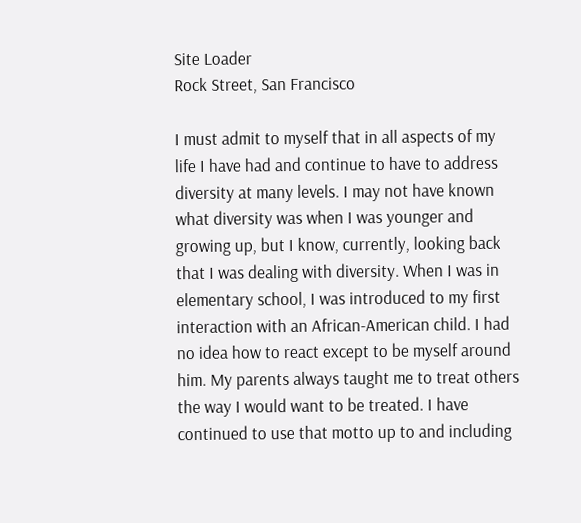Site Loader
Rock Street, San Francisco

I must admit to myself that in all aspects of my life I have had and continue to have to address diversity at many levels. I may not have known what diversity was when I was younger and growing up, but I know, currently, looking back that I was dealing with diversity. When I was in elementary school, I was introduced to my first interaction with an African-American child. I had no idea how to react except to be myself around him. My parents always taught me to treat others the way I would want to be treated. I have continued to use that motto up to and including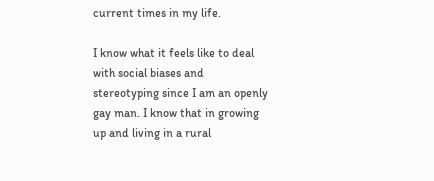current times in my life.

I know what it feels like to deal with social biases and stereotyping since I am an openly gay man. I know that in growing up and living in a rural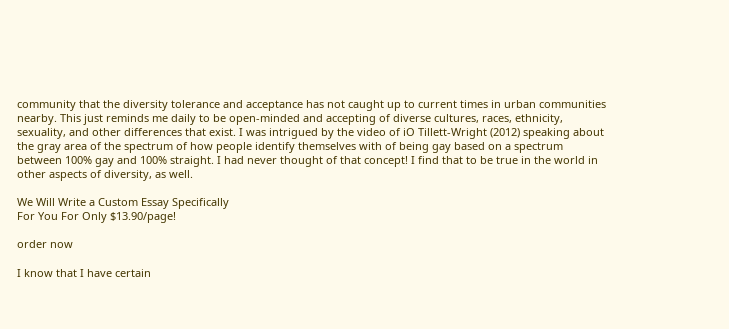community that the diversity tolerance and acceptance has not caught up to current times in urban communities nearby. This just reminds me daily to be open-minded and accepting of diverse cultures, races, ethnicity, sexuality, and other differences that exist. I was intrigued by the video of iO Tillett-Wright (2012) speaking about the gray area of the spectrum of how people identify themselves with of being gay based on a spectrum between 100% gay and 100% straight. I had never thought of that concept! I find that to be true in the world in other aspects of diversity, as well.

We Will Write a Custom Essay Specifically
For You For Only $13.90/page!

order now

I know that I have certain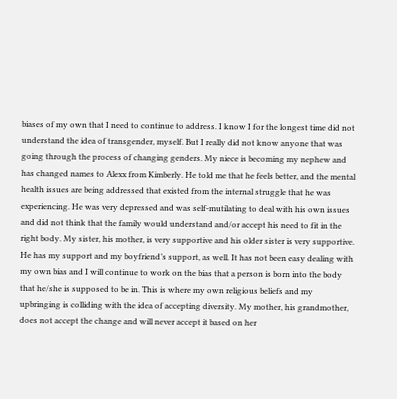biases of my own that I need to continue to address. I know I for the longest time did not understand the idea of transgender, myself. But I really did not know anyone that was going through the process of changing genders. My niece is becoming my nephew and has changed names to Alexx from Kimberly. He told me that he feels better, and the mental health issues are being addressed that existed from the internal struggle that he was experiencing. He was very depressed and was self-mutilating to deal with his own issues and did not think that the family would understand and/or accept his need to fit in the right body. My sister, his mother, is very supportive and his older sister is very supportive. He has my support and my boyfriend’s support, as well. It has not been easy dealing with my own bias and I will continue to work on the bias that a person is born into the body that he/she is supposed to be in. This is where my own religious beliefs and my upbringing is colliding with the idea of accepting diversity. My mother, his grandmother, does not accept the change and will never accept it based on her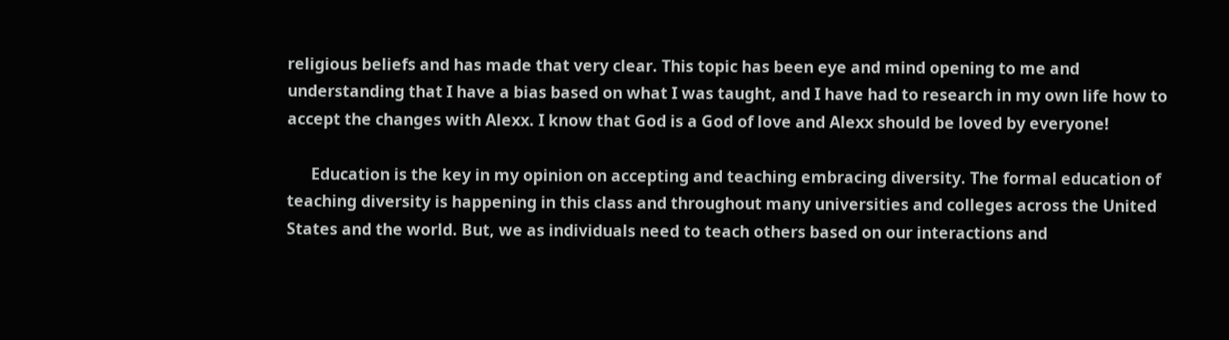religious beliefs and has made that very clear. This topic has been eye and mind opening to me and understanding that I have a bias based on what I was taught, and I have had to research in my own life how to accept the changes with Alexx. I know that God is a God of love and Alexx should be loved by everyone!

      Education is the key in my opinion on accepting and teaching embracing diversity. The formal education of teaching diversity is happening in this class and throughout many universities and colleges across the United States and the world. But, we as individuals need to teach others based on our interactions and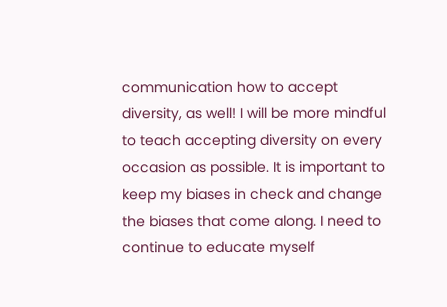communication how to accept diversity, as well! I will be more mindful to teach accepting diversity on every occasion as possible. It is important to keep my biases in check and change the biases that come along. I need to continue to educate myself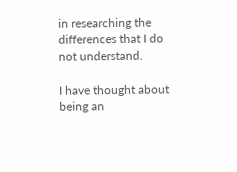in researching the differences that I do not understand.

I have thought about being an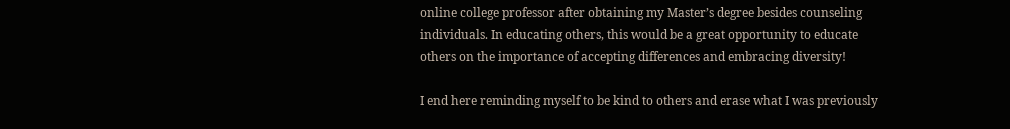online college professor after obtaining my Master’s degree besides counseling individuals. In educating others, this would be a great opportunity to educate others on the importance of accepting differences and embracing diversity!

I end here reminding myself to be kind to others and erase what I was previously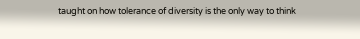taught on how tolerance of diversity is the only way to think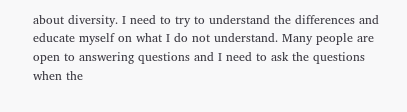about diversity. I need to try to understand the differences and educate myself on what I do not understand. Many people are open to answering questions and I need to ask the questions when the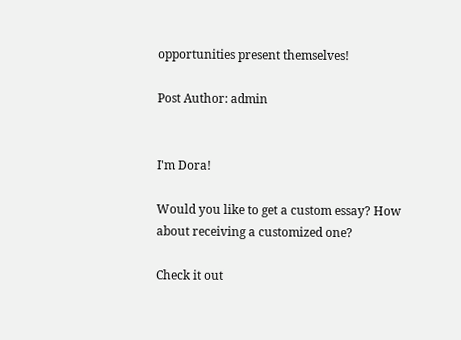opportunities present themselves!

Post Author: admin


I'm Dora!

Would you like to get a custom essay? How about receiving a customized one?

Check it out